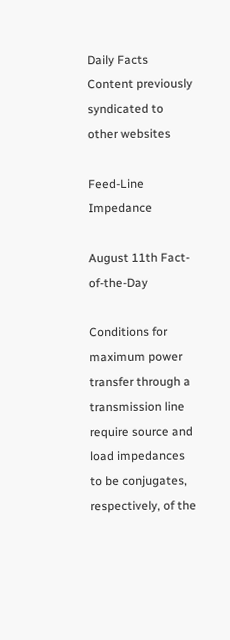Daily Facts
Content previously syndicated to other websites

Feed-Line Impedance

August 11th Fact-of-the-Day

Conditions for maximum power transfer through a transmission line require source and load impedances to be conjugates, respectively, of the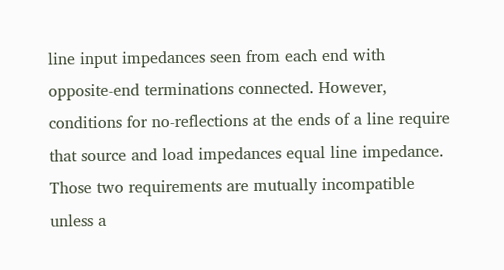line input impedances seen from each end with opposite-end terminations connected. However, conditions for no-reflections at the ends of a line require that source and load impedances equal line impedance. Those two requirements are mutually incompatible unless a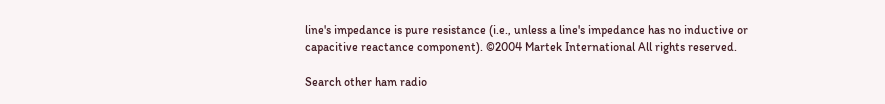line's impedance is pure resistance (i.e., unless a line's impedance has no inductive or capacitive reactance component). ©2004 Martek International All rights reserved.

Search other ham radio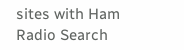sites with Ham Radio Search